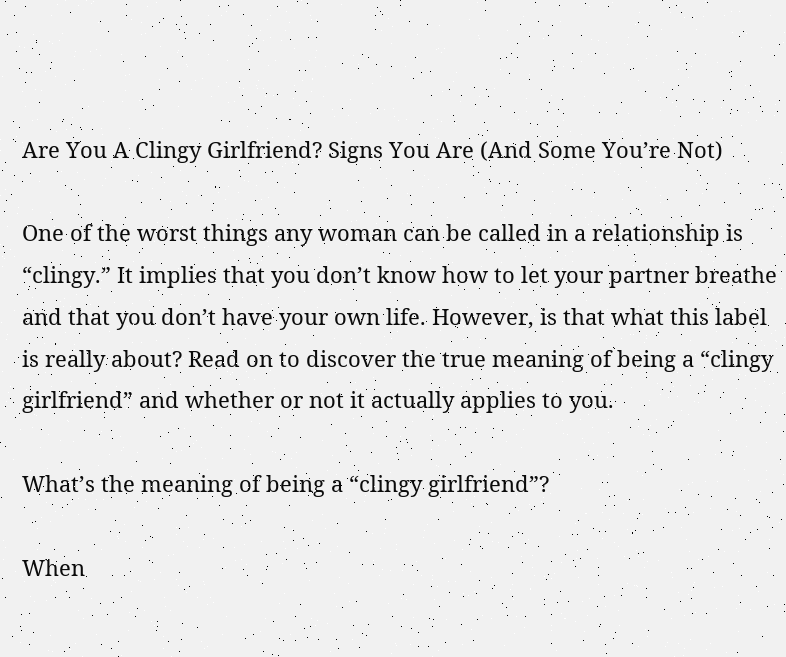Are You A Clingy Girlfriend? Signs You Are (And Some You’re Not)

One of the worst things any woman can be called in a relationship is “clingy.” It implies that you don’t know how to let your partner breathe and that you don’t have your own life. However, is that what this label is really about? Read on to discover the true meaning of being a “clingy girlfriend” and whether or not it actually applies to you.

What’s the meaning of being a “clingy girlfriend”?

When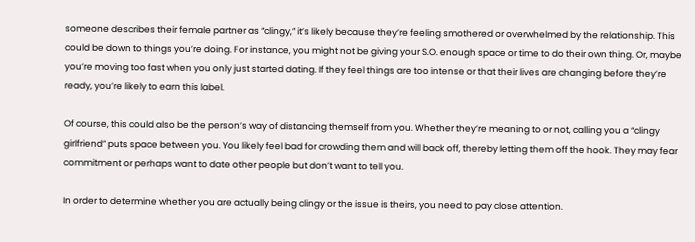someone describes their female partner as “clingy,” it’s likely because they’re feeling smothered or overwhelmed by the relationship. This could be down to things you’re doing. For instance, you might not be giving your S.O. enough space or time to do their own thing. Or, maybe you’re moving too fast when you only just started dating. If they feel things are too intense or that their lives are changing before they’re ready, you’re likely to earn this label.

Of course, this could also be the person’s way of distancing themself from you. Whether they’re meaning to or not, calling you a “clingy girlfriend” puts space between you. You likely feel bad for crowding them and will back off, thereby letting them off the hook. They may fear commitment or perhaps want to date other people but don’t want to tell you.

In order to determine whether you are actually being clingy or the issue is theirs, you need to pay close attention.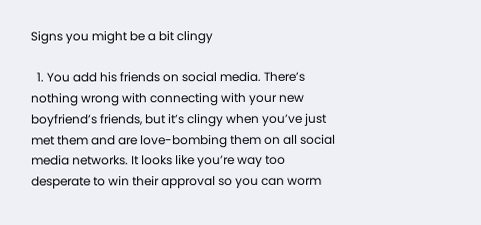Signs you might be a bit clingy

  1. You add his friends on social media. There’s nothing wrong with connecting with your new boyfriend’s friends, but it’s clingy when you’ve just met them and are love-bombing them on all social media networks. It looks like you’re way too desperate to win their approval so you can worm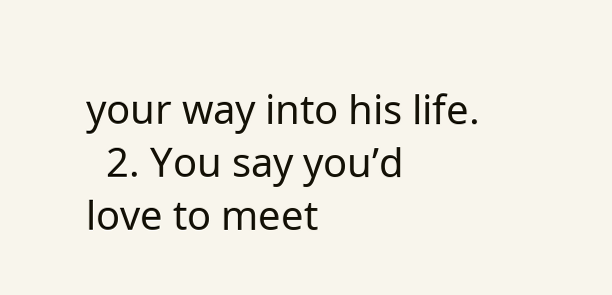your way into his life.
  2. You say you’d love to meet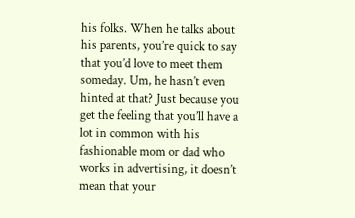his folks. When he talks about his parents, you’re quick to say that you’d love to meet them someday. Um, he hasn’t even hinted at that? Just because you get the feeling that you’ll have a lot in common with his fashionable mom or dad who works in advertising, it doesn’t mean that your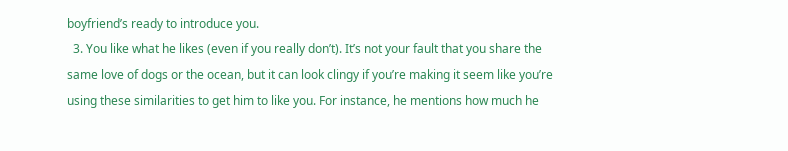boyfriend’s ready to introduce you.
  3. You like what he likes (even if you really don’t). It’s not your fault that you share the same love of dogs or the ocean, but it can look clingy if you’re making it seem like you’re using these similarities to get him to like you. For instance, he mentions how much he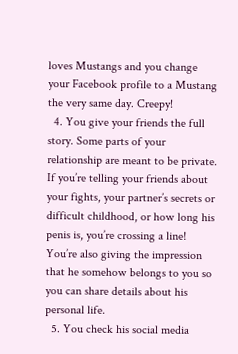loves Mustangs and you change your Facebook profile to a Mustang the very same day. Creepy!
  4. You give your friends the full story. Some parts of your relationship are meant to be private. If you’re telling your friends about your fights, your partner’s secrets or difficult childhood, or how long his penis is, you’re crossing a line! You’re also giving the impression that he somehow belongs to you so you can share details about his personal life.
  5. You check his social media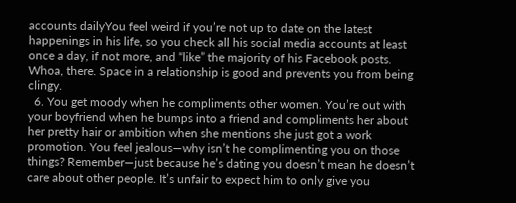accounts dailyYou feel weird if you’re not up to date on the latest happenings in his life, so you check all his social media accounts at least once a day, if not more, and “like” the majority of his Facebook posts. Whoa, there. Space in a relationship is good and prevents you from being clingy.
  6. You get moody when he compliments other women. You’re out with your boyfriend when he bumps into a friend and compliments her about her pretty hair or ambition when she mentions she just got a work promotion. You feel jealous—why isn’t he complimenting you on those things? Remember—just because he’s dating you doesn’t mean he doesn’t care about other people. It’s unfair to expect him to only give you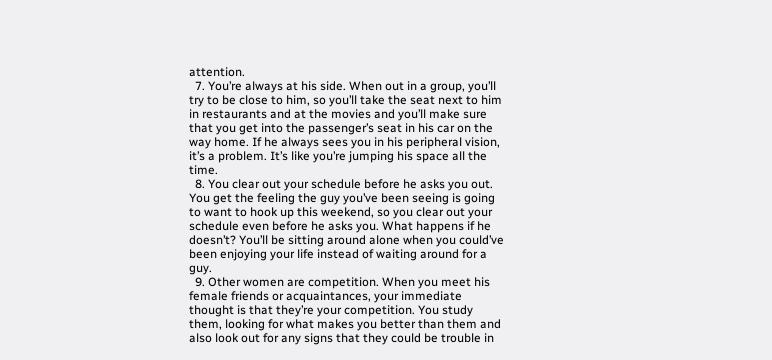attention.
  7. You’re always at his side. When out in a group, you’ll try to be close to him, so you’ll take the seat next to him in restaurants and at the movies and you’ll make sure that you get into the passenger’s seat in his car on the way home. If he always sees you in his peripheral vision, it’s a problem. It’s like you’re jumping his space all the time.
  8. You clear out your schedule before he asks you out. You get the feeling the guy you’ve been seeing is going to want to hook up this weekend, so you clear out your schedule even before he asks you. What happens if he doesn’t? You’ll be sitting around alone when you could’ve been enjoying your life instead of waiting around for a guy.
  9. Other women are competition. When you meet his female friends or acquaintances, your immediate thought is that they’re your competition. You study them, looking for what makes you better than them and also look out for any signs that they could be trouble in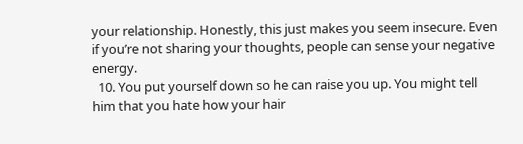your relationship. Honestly, this just makes you seem insecure. Even if you’re not sharing your thoughts, people can sense your negative energy.
  10. You put yourself down so he can raise you up. You might tell him that you hate how your hair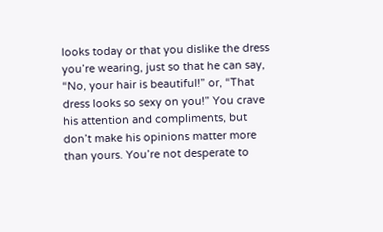looks today or that you dislike the dress you’re wearing, just so that he can say, “No, your hair is beautiful!” or, “That dress looks so sexy on you!” You crave his attention and compliments, but don’t make his opinions matter more than yours. You’re not desperate to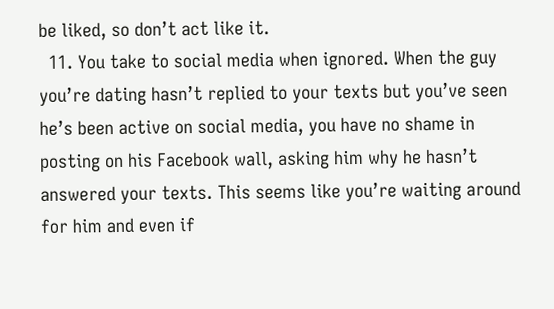be liked, so don’t act like it.
  11. You take to social media when ignored. When the guy you’re dating hasn’t replied to your texts but you’ve seen he’s been active on social media, you have no shame in posting on his Facebook wall, asking him why he hasn’t answered your texts. This seems like you’re waiting around for him and even if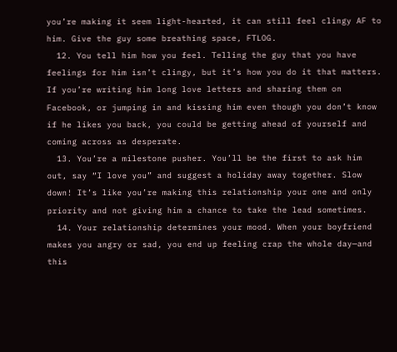you’re making it seem light-hearted, it can still feel clingy AF to him. Give the guy some breathing space, FTLOG.
  12. You tell him how you feel. Telling the guy that you have feelings for him isn’t clingy, but it’s how you do it that matters. If you’re writing him long love letters and sharing them on Facebook, or jumping in and kissing him even though you don’t know if he likes you back, you could be getting ahead of yourself and coming across as desperate.
  13. You’re a milestone pusher. You’ll be the first to ask him out, say “I love you” and suggest a holiday away together. Slow down! It’s like you’re making this relationship your one and only priority and not giving him a chance to take the lead sometimes.
  14. Your relationship determines your mood. When your boyfriend makes you angry or sad, you end up feeling crap the whole day—and this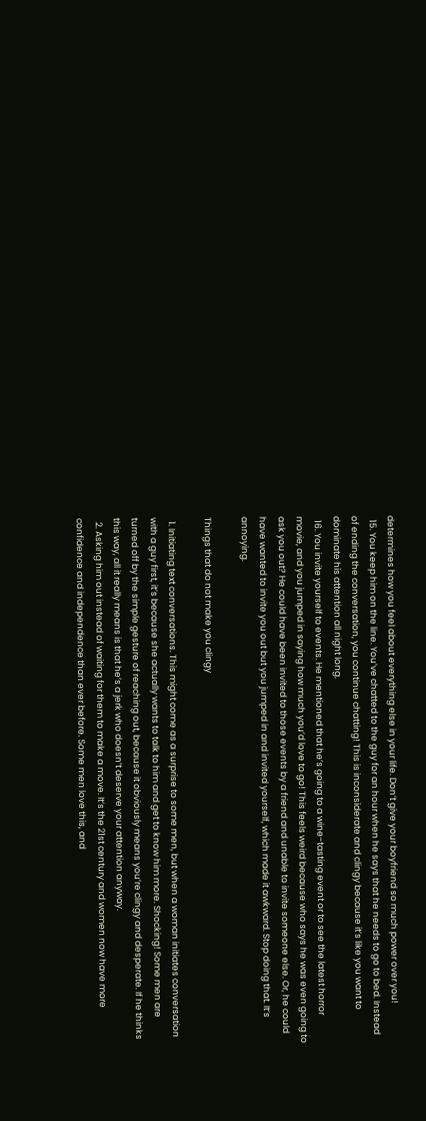determines how you feel about everything else in your life. Don’t give your boyfriend so much power over you!
  15. You keep him on the line. You’ve chatted to the guy for an hour when he says that he needs to go to bed. Instead of ending the conversation, you continue chatting! This is inconsiderate and clingy because it’s like you want to dominate his attention all night long.
  16. You invite yourself to events. He mentioned that he’s going to a wine-tasting event or to see the latest horror movie, and you jumped in saying how much you’d love to go! This feels weird because who says he was even going to ask you out? He could have been invited to those events by a friend and unable to invite someone else. Or, he could have wanted to invite you out but you jumped in and invited yourself, which made it awkward. Stop doing that. It’s annoying.

Things that do not make you clingy

  1. Initiating text conversations. This might come as a surprise to some men, but when a woman initiates conversation with a guy first, it’s because she actually wants to talk to him and get to know him more. Shocking! Some men are turned off by the simple gesture of reaching out, because it obviously means you’re clingy and desperate. If he thinks this way, all it really means is that he’s a jerk who doesn’t deserve your attention anyway.
  2. Asking him out instead of waiting for them to make a move. It’s the 21st century and women now have more confidence and independence than ever before. Some men love this, and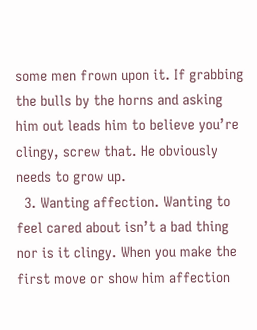some men frown upon it. If grabbing the bulls by the horns and asking him out leads him to believe you’re clingy, screw that. He obviously needs to grow up.
  3. Wanting affection. Wanting to feel cared about isn’t a bad thing nor is it clingy. When you make the first move or show him affection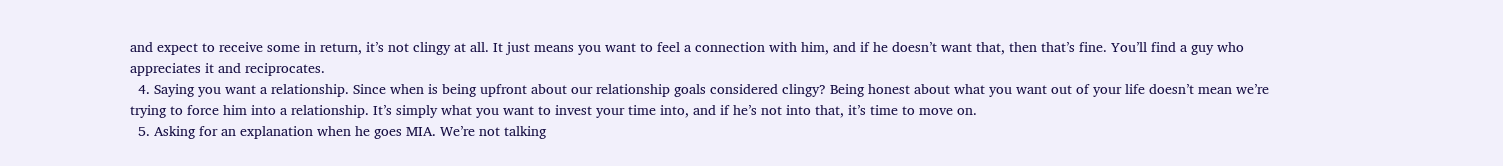and expect to receive some in return, it’s not clingy at all. It just means you want to feel a connection with him, and if he doesn’t want that, then that’s fine. You’ll find a guy who appreciates it and reciprocates.
  4. Saying you want a relationship. Since when is being upfront about our relationship goals considered clingy? Being honest about what you want out of your life doesn’t mean we’re trying to force him into a relationship. It’s simply what you want to invest your time into, and if he’s not into that, it’s time to move on.
  5. Asking for an explanation when he goes MIA. We’re not talking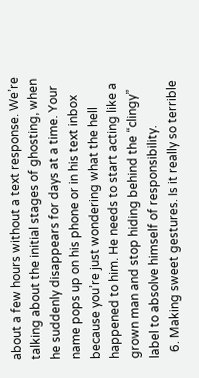about a few hours without a text response. We’re talking about the initial stages of ghosting, when he suddenly disappears for days at a time. Your name pops up on his phone or in his text inbox because you’re just wondering what the hell happened to him. He needs to start acting like a grown man and stop hiding behind the “clingy” label to absolve himself of responsibility.
  6. Making sweet gestures. Is it really so terrible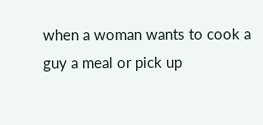when a woman wants to cook a guy a meal or pick up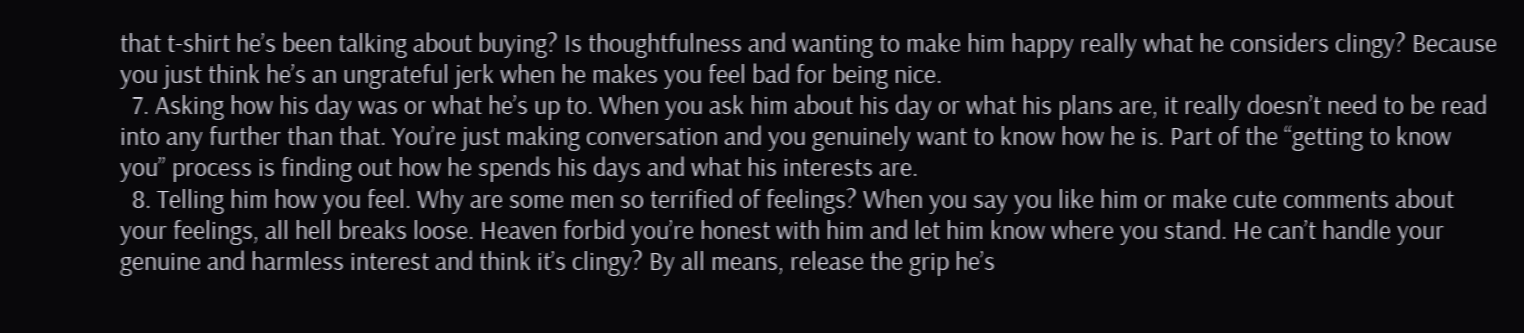that t-shirt he’s been talking about buying? Is thoughtfulness and wanting to make him happy really what he considers clingy? Because you just think he’s an ungrateful jerk when he makes you feel bad for being nice.
  7. Asking how his day was or what he’s up to. When you ask him about his day or what his plans are, it really doesn’t need to be read into any further than that. You’re just making conversation and you genuinely want to know how he is. Part of the “getting to know you” process is finding out how he spends his days and what his interests are.
  8. Telling him how you feel. Why are some men so terrified of feelings? When you say you like him or make cute comments about your feelings, all hell breaks loose. Heaven forbid you’re honest with him and let him know where you stand. He can’t handle your genuine and harmless interest and think it’s clingy? By all means, release the grip he’s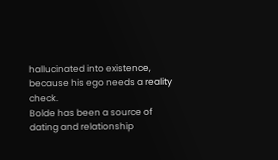hallucinated into existence, because his ego needs a reality check.
Bolde has been a source of dating and relationship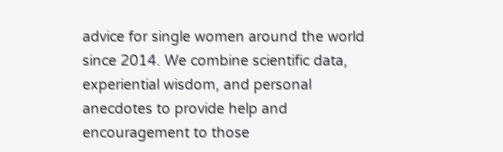advice for single women around the world since 2014. We combine scientific data, experiential wisdom, and personal anecdotes to provide help and encouragement to those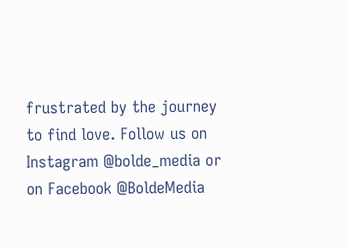frustrated by the journey to find love. Follow us on Instagram @bolde_media or on Facebook @BoldeMedia